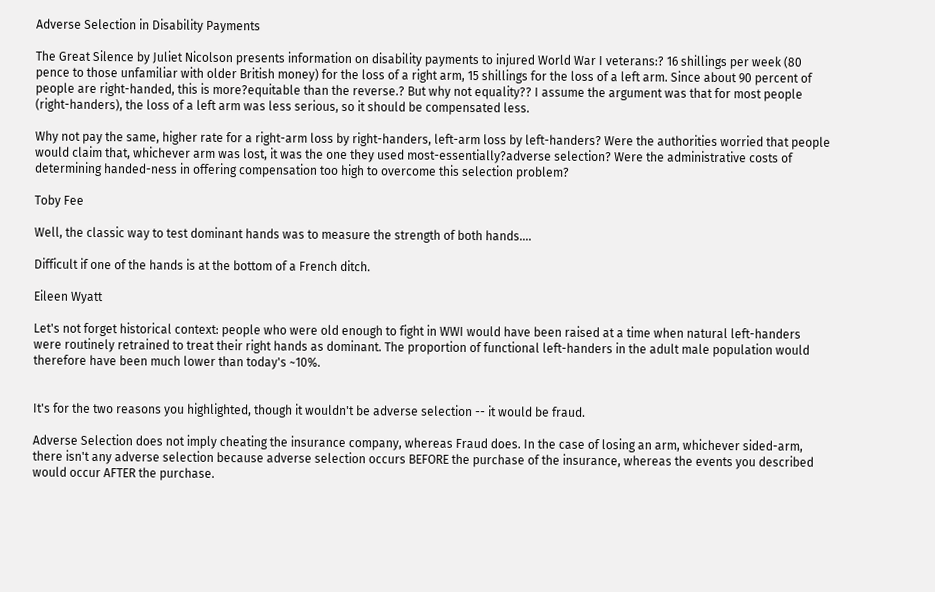Adverse Selection in Disability Payments

The Great Silence by Juliet Nicolson presents information on disability payments to injured World War I veterans:? 16 shillings per week (80 pence to those unfamiliar with older British money) for the loss of a right arm, 15 shillings for the loss of a left arm. Since about 90 percent of people are right-handed, this is more?equitable than the reverse.? But why not equality?? I assume the argument was that for most people (right-handers), the loss of a left arm was less serious, so it should be compensated less.

Why not pay the same, higher rate for a right-arm loss by right-handers, left-arm loss by left-handers? Were the authorities worried that people would claim that, whichever arm was lost, it was the one they used most-essentially?adverse selection? Were the administrative costs of determining handed-ness in offering compensation too high to overcome this selection problem?

Toby Fee

Well, the classic way to test dominant hands was to measure the strength of both hands....

Difficult if one of the hands is at the bottom of a French ditch.

Eileen Wyatt

Let's not forget historical context: people who were old enough to fight in WWI would have been raised at a time when natural left-handers were routinely retrained to treat their right hands as dominant. The proportion of functional left-handers in the adult male population would therefore have been much lower than today's ~10%.


It's for the two reasons you highlighted, though it wouldn't be adverse selection -- it would be fraud.

Adverse Selection does not imply cheating the insurance company, whereas Fraud does. In the case of losing an arm, whichever sided-arm, there isn't any adverse selection because adverse selection occurs BEFORE the purchase of the insurance, whereas the events you described would occur AFTER the purchase.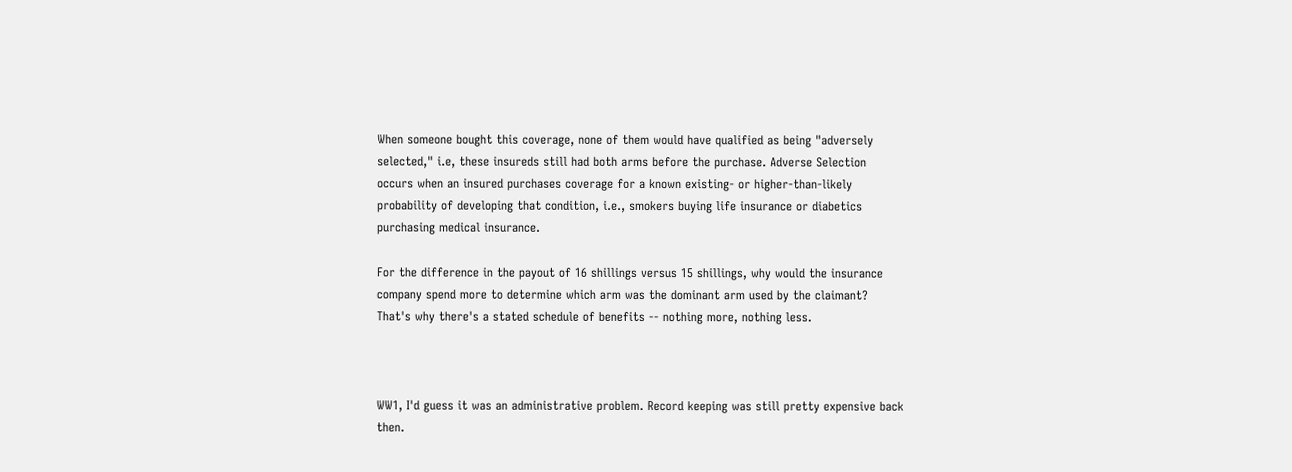When someone bought this coverage, none of them would have qualified as being "adversely selected," i.e, these insureds still had both arms before the purchase. Adverse Selection occurs when an insured purchases coverage for a known existing- or higher-than-likely probability of developing that condition, i.e., smokers buying life insurance or diabetics purchasing medical insurance.

For the difference in the payout of 16 shillings versus 15 shillings, why would the insurance company spend more to determine which arm was the dominant arm used by the claimant? That's why there's a stated schedule of benefits -- nothing more, nothing less.



WW1, I'd guess it was an administrative problem. Record keeping was still pretty expensive back then.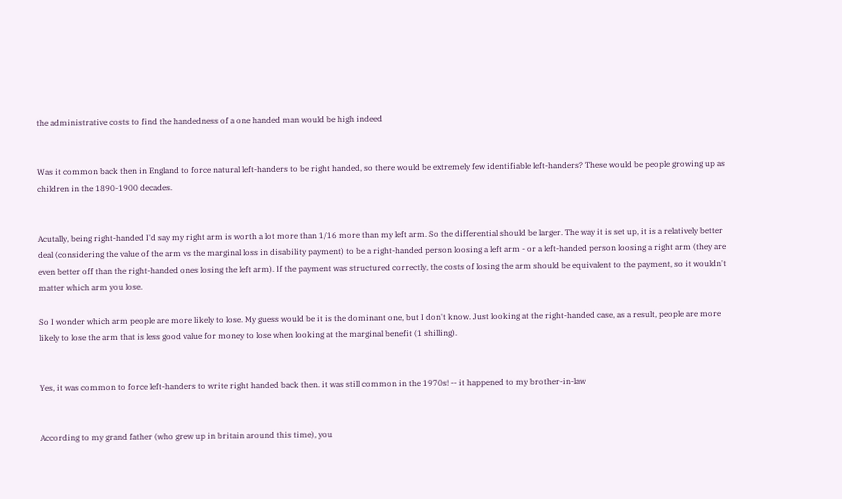the administrative costs to find the handedness of a one handed man would be high indeed


Was it common back then in England to force natural left-handers to be right handed, so there would be extremely few identifiable left-handers? These would be people growing up as children in the 1890-1900 decades.


Acutally, being right-handed I'd say my right arm is worth a lot more than 1/16 more than my left arm. So the differential should be larger. The way it is set up, it is a relatively better deal (considering the value of the arm vs the marginal loss in disability payment) to be a right-handed person loosing a left arm - or a left-handed person loosing a right arm (they are even better off than the right-handed ones losing the left arm). If the payment was structured correctly, the costs of losing the arm should be equivalent to the payment, so it wouldn't matter which arm you lose.

So I wonder which arm people are more likely to lose. My guess would be it is the dominant one, but I don't know. Just looking at the right-handed case, as a result, people are more likely to lose the arm that is less good value for money to lose when looking at the marginal benefit (1 shilling).


Yes, it was common to force left-handers to write right handed back then. it was still common in the 1970s! -- it happened to my brother-in-law


According to my grand father (who grew up in britain around this time), you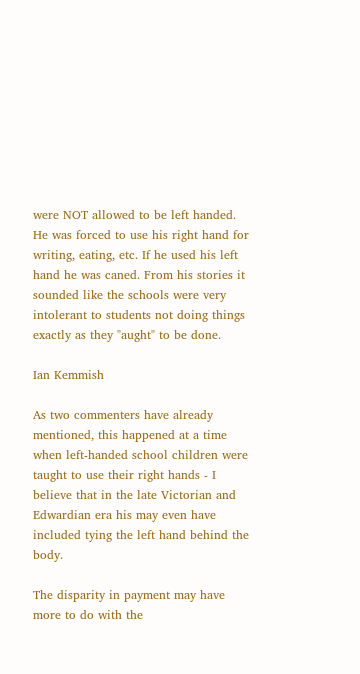were NOT allowed to be left handed. He was forced to use his right hand for writing, eating, etc. If he used his left hand he was caned. From his stories it sounded like the schools were very intolerant to students not doing things exactly as they "aught" to be done.

Ian Kemmish

As two commenters have already mentioned, this happened at a time when left-handed school children were taught to use their right hands - I believe that in the late Victorian and Edwardian era his may even have included tying the left hand behind the body.

The disparity in payment may have more to do with the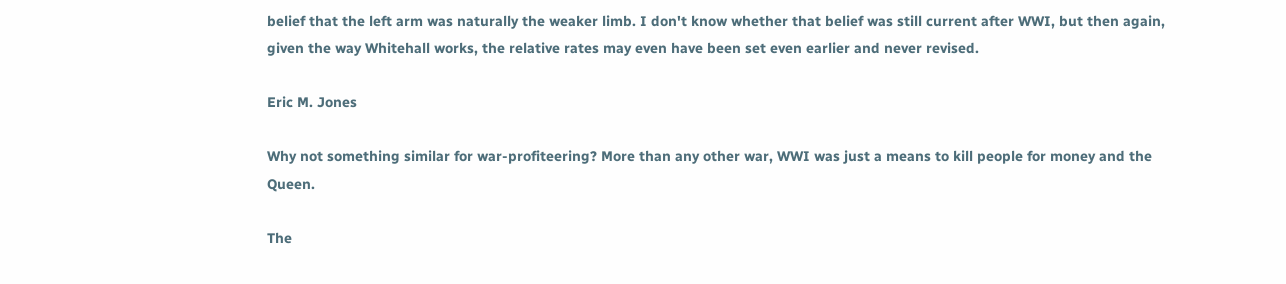belief that the left arm was naturally the weaker limb. I don't know whether that belief was still current after WWI, but then again, given the way Whitehall works, the relative rates may even have been set even earlier and never revised.

Eric M. Jones

Why not something similar for war-profiteering? More than any other war, WWI was just a means to kill people for money and the Queen.

The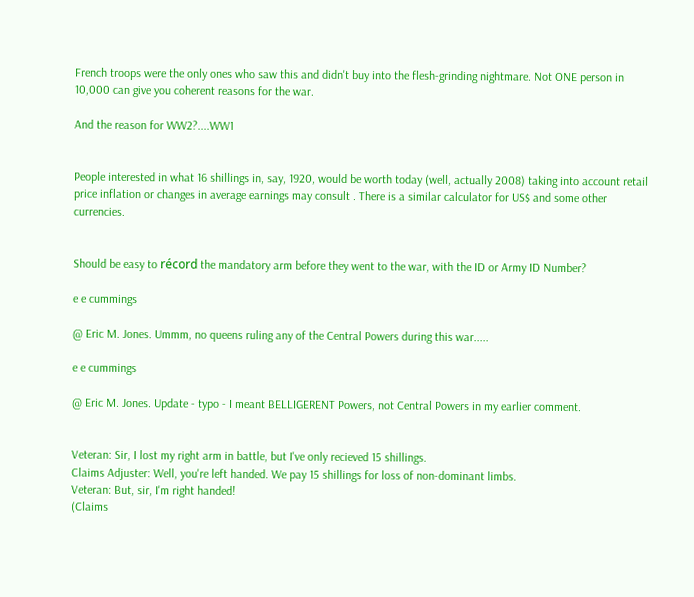French troops were the only ones who saw this and didn't buy into the flesh-grinding nightmare. Not ONE person in 10,000 can give you coherent reasons for the war.

And the reason for WW2?....WW1


People interested in what 16 shillings in, say, 1920, would be worth today (well, actually 2008) taking into account retail price inflation or changes in average earnings may consult . There is a similar calculator for US$ and some other currencies.


Should be easy to récord the mandatory arm before they went to the war, with the ID or Army ID Number?

e e cummings

@ Eric M. Jones. Ummm, no queens ruling any of the Central Powers during this war.....

e e cummings

@ Eric M. Jones. Update - typo - I meant BELLIGERENT Powers, not Central Powers in my earlier comment.


Veteran: Sir, I lost my right arm in battle, but I've only recieved 15 shillings.
Claims Adjuster: Well, you're left handed. We pay 15 shillings for loss of non-dominant limbs.
Veteran: But, sir, I'm right handed!
(Claims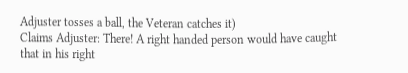Adjuster tosses a ball, the Veteran catches it)
Claims Adjuster: There! A right handed person would have caught that in his right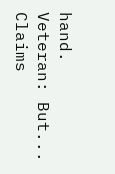hand.
Veteran: But...
Claims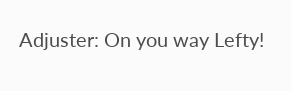Adjuster: On you way Lefty!